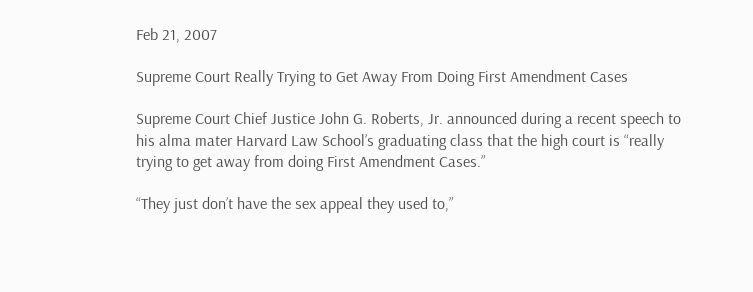Feb 21, 2007

Supreme Court Really Trying to Get Away From Doing First Amendment Cases

Supreme Court Chief Justice John G. Roberts, Jr. announced during a recent speech to his alma mater Harvard Law School’s graduating class that the high court is “really trying to get away from doing First Amendment Cases.”

“They just don’t have the sex appeal they used to,”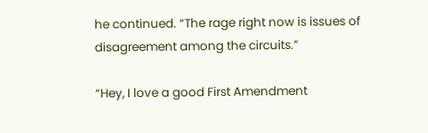he continued. “The rage right now is issues of disagreement among the circuits.”

“Hey, I love a good First Amendment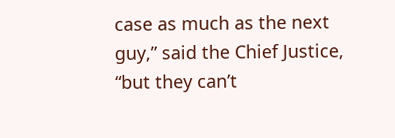case as much as the next guy,” said the Chief Justice, “but they can’t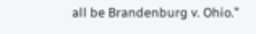all be Brandenburg v. Ohio.”